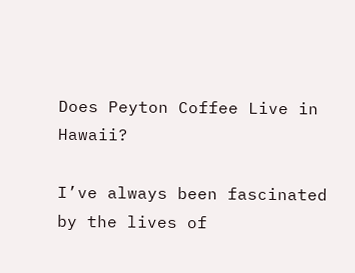Does Peyton Coffee Live in Hawaii?

I’ve always been fascinated by the lives of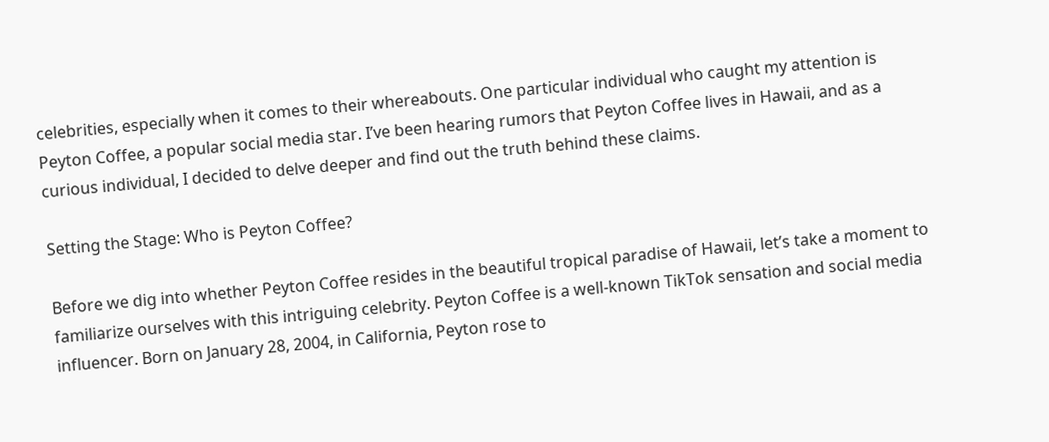celebrities, especially when it comes to their whereabouts. One particular individual who caught my attention is Peyton Coffee, a popular social media star. I’ve been hearing rumors that Peyton Coffee lives in Hawaii, and as a curious individual, I decided to delve deeper and find out the truth behind these claims.

Setting the Stage: Who is Peyton Coffee?

Before we dig into whether Peyton Coffee resides in the beautiful tropical paradise of Hawaii, let’s take a moment to familiarize ourselves with this intriguing celebrity. Peyton Coffee is a well-known TikTok sensation and social media influencer. Born on January 28, 2004, in California, Peyton rose to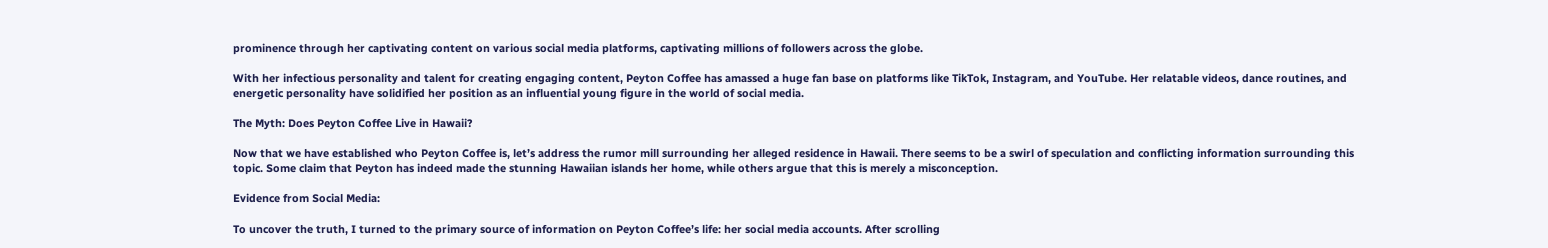prominence through her captivating content on various social media platforms, captivating millions of followers across the globe.

With her infectious personality and talent for creating engaging content, Peyton Coffee has amassed a huge fan base on platforms like TikTok, Instagram, and YouTube. Her relatable videos, dance routines, and energetic personality have solidified her position as an influential young figure in the world of social media.

The Myth: Does Peyton Coffee Live in Hawaii?

Now that we have established who Peyton Coffee is, let’s address the rumor mill surrounding her alleged residence in Hawaii. There seems to be a swirl of speculation and conflicting information surrounding this topic. Some claim that Peyton has indeed made the stunning Hawaiian islands her home, while others argue that this is merely a misconception.

Evidence from Social Media:

To uncover the truth, I turned to the primary source of information on Peyton Coffee’s life: her social media accounts. After scrolling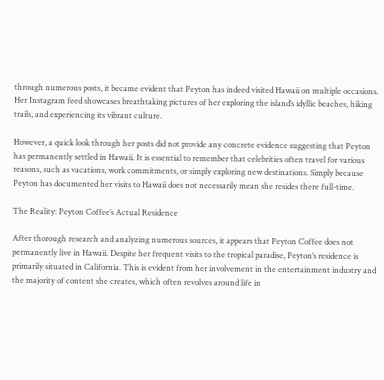through numerous posts, it became evident that Peyton has indeed visited Hawaii on multiple occasions. Her Instagram feed showcases breathtaking pictures of her exploring the island’s idyllic beaches, hiking trails, and experiencing its vibrant culture.

However, a quick look through her posts did not provide any concrete evidence suggesting that Peyton has permanently settled in Hawaii. It is essential to remember that celebrities often travel for various reasons, such as vacations, work commitments, or simply exploring new destinations. Simply because Peyton has documented her visits to Hawaii does not necessarily mean she resides there full-time.

The Reality: Peyton Coffee’s Actual Residence

After thorough research and analyzing numerous sources, it appears that Peyton Coffee does not permanently live in Hawaii. Despite her frequent visits to the tropical paradise, Peyton’s residence is primarily situated in California. This is evident from her involvement in the entertainment industry and the majority of content she creates, which often revolves around life in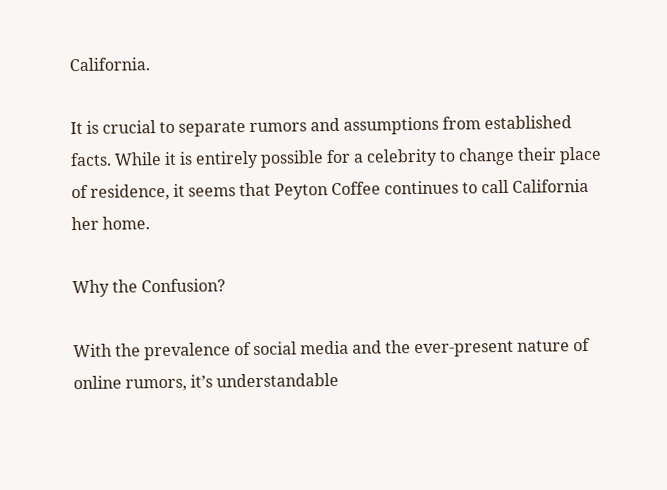California.

It is crucial to separate rumors and assumptions from established facts. While it is entirely possible for a celebrity to change their place of residence, it seems that Peyton Coffee continues to call California her home.

Why the Confusion?

With the prevalence of social media and the ever-present nature of online rumors, it’s understandable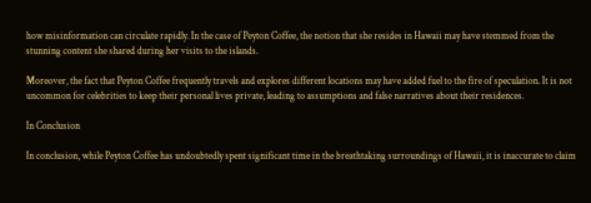how misinformation can circulate rapidly. In the case of Peyton Coffee, the notion that she resides in Hawaii may have stemmed from the stunning content she shared during her visits to the islands.

Moreover, the fact that Peyton Coffee frequently travels and explores different locations may have added fuel to the fire of speculation. It is not uncommon for celebrities to keep their personal lives private, leading to assumptions and false narratives about their residences.

In Conclusion

In conclusion, while Peyton Coffee has undoubtedly spent significant time in the breathtaking surroundings of Hawaii, it is inaccurate to claim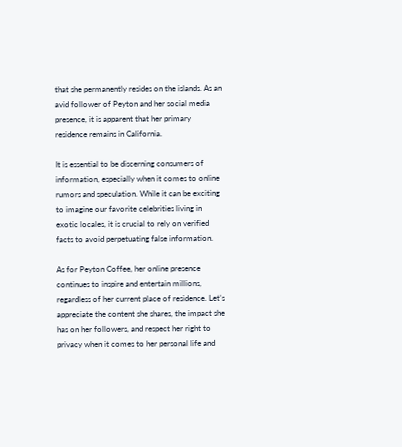that she permanently resides on the islands. As an avid follower of Peyton and her social media presence, it is apparent that her primary residence remains in California.

It is essential to be discerning consumers of information, especially when it comes to online rumors and speculation. While it can be exciting to imagine our favorite celebrities living in exotic locales, it is crucial to rely on verified facts to avoid perpetuating false information.

As for Peyton Coffee, her online presence continues to inspire and entertain millions, regardless of her current place of residence. Let’s appreciate the content she shares, the impact she has on her followers, and respect her right to privacy when it comes to her personal life and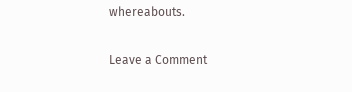whereabouts.

Leave a Comment